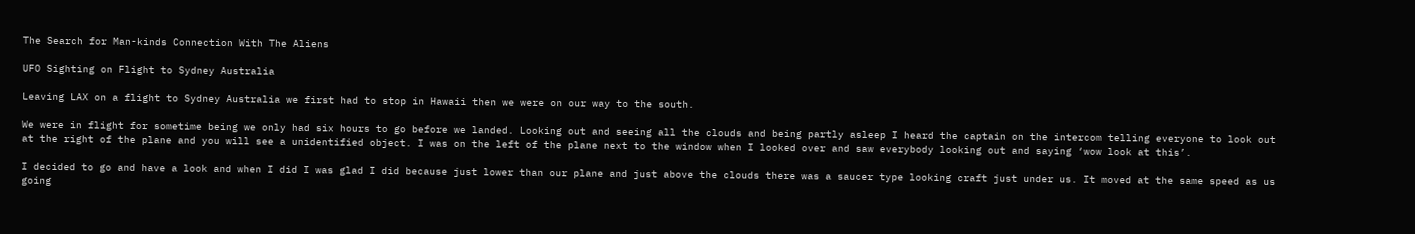The Search for Man-kinds Connection With The Aliens

UFO Sighting on Flight to Sydney Australia

Leaving LAX on a flight to Sydney Australia we first had to stop in Hawaii then we were on our way to the south.

We were in flight for sometime being we only had six hours to go before we landed. Looking out and seeing all the clouds and being partly asleep I heard the captain on the intercom telling everyone to look out at the right of the plane and you will see a unidentified object. I was on the left of the plane next to the window when I looked over and saw everybody looking out and saying ‘wow look at this’.

I decided to go and have a look and when I did I was glad I did because just lower than our plane and just above the clouds there was a saucer type looking craft just under us. It moved at the same speed as us going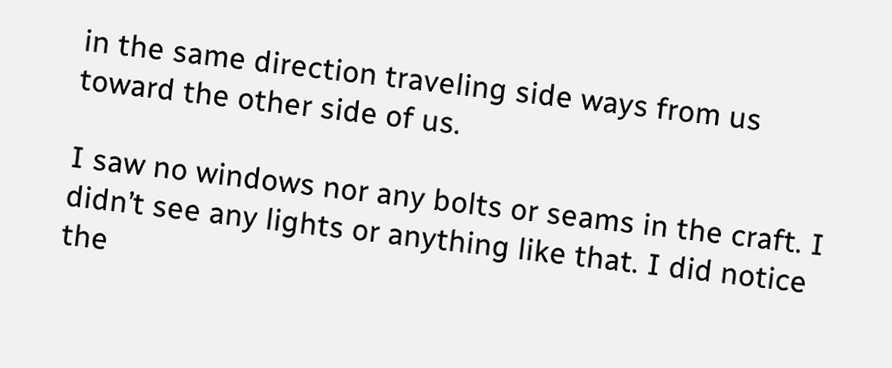in the same direction traveling side ways from us toward the other side of us.

I saw no windows nor any bolts or seams in the craft. I didn’t see any lights or anything like that. I did notice the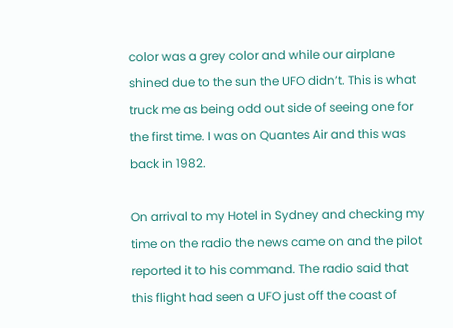color was a grey color and while our airplane shined due to the sun the UFO didn’t. This is what truck me as being odd out side of seeing one for the first time. I was on Quantes Air and this was back in 1982.

On arrival to my Hotel in Sydney and checking my time on the radio the news came on and the pilot reported it to his command. The radio said that this flight had seen a UFO just off the coast of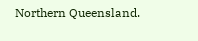Northern Queensland.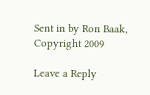Sent in by Ron Baak, Copyright 2009

Leave a Reply